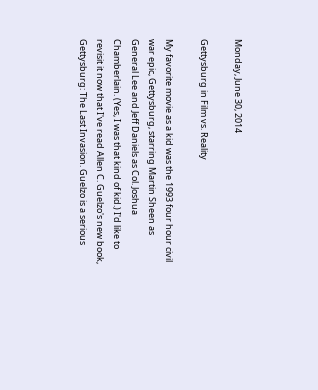Monday, June 30, 2014

Gettysburg in Film vs. Reality

My favorite movie as a kid was the 1993 four hour civil war epic, Gettysburg, starring Martin Sheen as General Lee and Jeff Daniels as Col. Joshua Chamberlain. (Yes, I was that kind of kid.) I'd like to revisit it now that I've read Allen C. Guelzo's new book, Gettysburg: The Last Invasion. Guelzo is a serious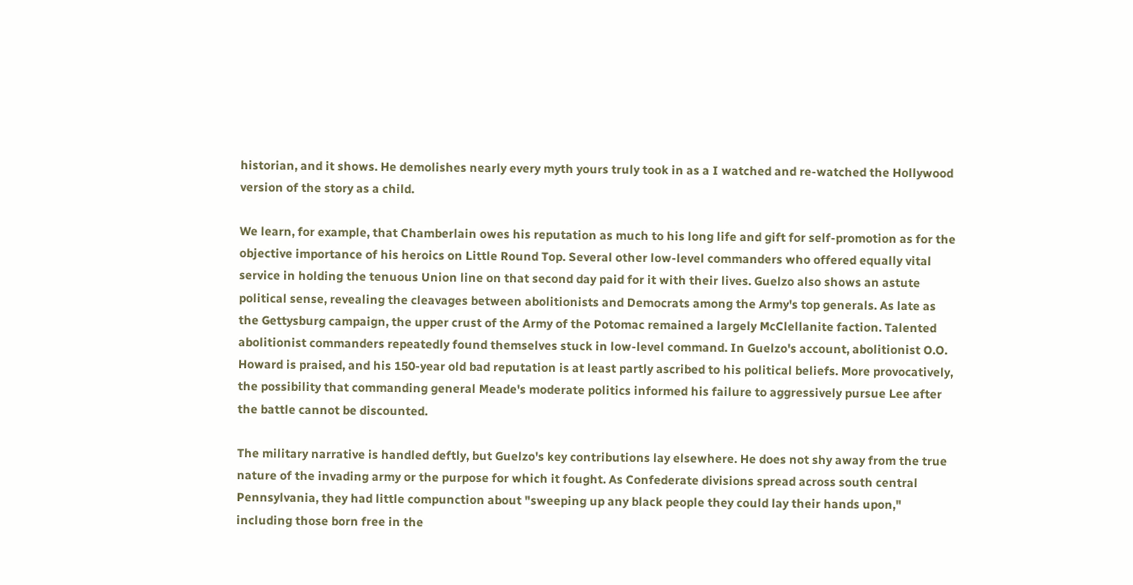historian, and it shows. He demolishes nearly every myth yours truly took in as a I watched and re-watched the Hollywood version of the story as a child.

We learn, for example, that Chamberlain owes his reputation as much to his long life and gift for self-promotion as for the objective importance of his heroics on Little Round Top. Several other low-level commanders who offered equally vital service in holding the tenuous Union line on that second day paid for it with their lives. Guelzo also shows an astute political sense, revealing the cleavages between abolitionists and Democrats among the Army's top generals. As late as the Gettysburg campaign, the upper crust of the Army of the Potomac remained a largely McClellanite faction. Talented abolitionist commanders repeatedly found themselves stuck in low-level command. In Guelzo's account, abolitionist O.O. Howard is praised, and his 150-year old bad reputation is at least partly ascribed to his political beliefs. More provocatively, the possibility that commanding general Meade's moderate politics informed his failure to aggressively pursue Lee after the battle cannot be discounted.

The military narrative is handled deftly, but Guelzo's key contributions lay elsewhere. He does not shy away from the true nature of the invading army or the purpose for which it fought. As Confederate divisions spread across south central Pennsylvania, they had little compunction about "sweeping up any black people they could lay their hands upon," including those born free in the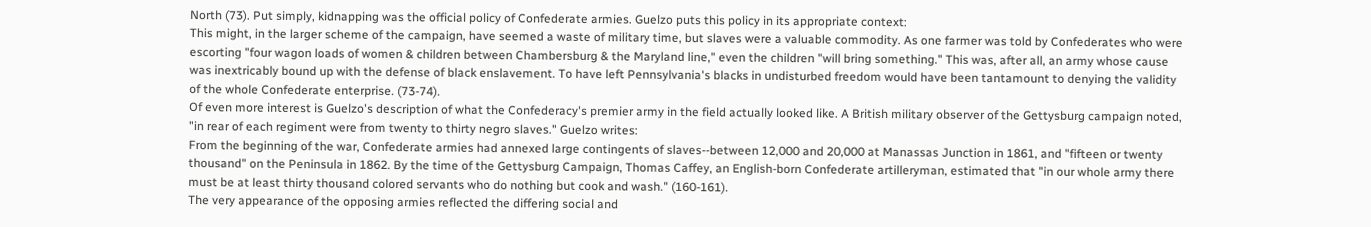North (73). Put simply, kidnapping was the official policy of Confederate armies. Guelzo puts this policy in its appropriate context:
This might, in the larger scheme of the campaign, have seemed a waste of military time, but slaves were a valuable commodity. As one farmer was told by Confederates who were escorting "four wagon loads of women & children between Chambersburg & the Maryland line," even the children "will bring something." This was, after all, an army whose cause was inextricably bound up with the defense of black enslavement. To have left Pennsylvania's blacks in undisturbed freedom would have been tantamount to denying the validity of the whole Confederate enterprise. (73-74).
Of even more interest is Guelzo's description of what the Confederacy's premier army in the field actually looked like. A British military observer of the Gettysburg campaign noted, "in rear of each regiment were from twenty to thirty negro slaves." Guelzo writes:
From the beginning of the war, Confederate armies had annexed large contingents of slaves--between 12,000 and 20,000 at Manassas Junction in 1861, and "fifteen or twenty thousand" on the Peninsula in 1862. By the time of the Gettysburg Campaign, Thomas Caffey, an English-born Confederate artilleryman, estimated that "in our whole army there must be at least thirty thousand colored servants who do nothing but cook and wash." (160-161).
The very appearance of the opposing armies reflected the differing social and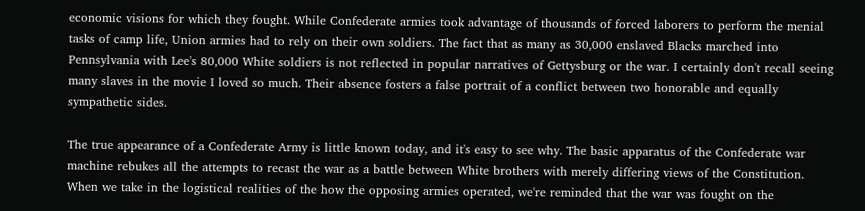economic visions for which they fought. While Confederate armies took advantage of thousands of forced laborers to perform the menial tasks of camp life, Union armies had to rely on their own soldiers. The fact that as many as 30,000 enslaved Blacks marched into Pennsylvania with Lee's 80,000 White soldiers is not reflected in popular narratives of Gettysburg or the war. I certainly don't recall seeing many slaves in the movie I loved so much. Their absence fosters a false portrait of a conflict between two honorable and equally sympathetic sides.

The true appearance of a Confederate Army is little known today, and it's easy to see why. The basic apparatus of the Confederate war machine rebukes all the attempts to recast the war as a battle between White brothers with merely differing views of the Constitution. When we take in the logistical realities of the how the opposing armies operated, we're reminded that the war was fought on the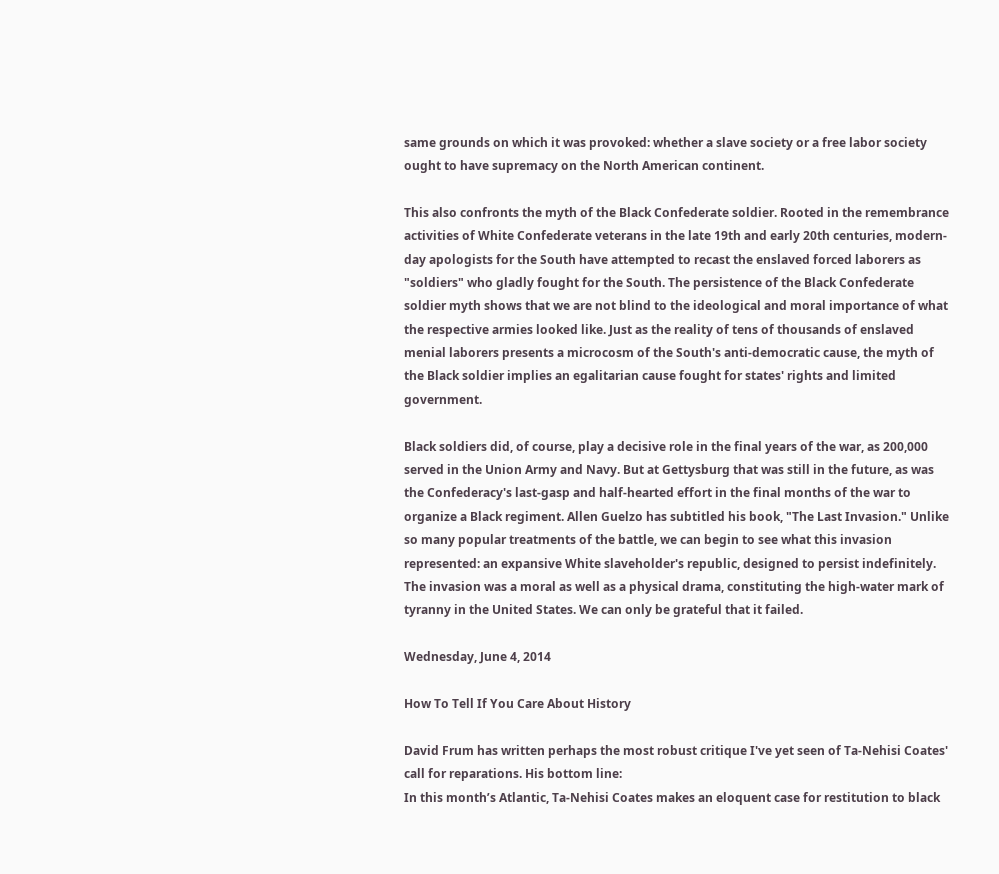same grounds on which it was provoked: whether a slave society or a free labor society ought to have supremacy on the North American continent.

This also confronts the myth of the Black Confederate soldier. Rooted in the remembrance activities of White Confederate veterans in the late 19th and early 20th centuries, modern-day apologists for the South have attempted to recast the enslaved forced laborers as "soldiers" who gladly fought for the South. The persistence of the Black Confederate soldier myth shows that we are not blind to the ideological and moral importance of what the respective armies looked like. Just as the reality of tens of thousands of enslaved menial laborers presents a microcosm of the South's anti-democratic cause, the myth of the Black soldier implies an egalitarian cause fought for states' rights and limited government.

Black soldiers did, of course, play a decisive role in the final years of the war, as 200,000 served in the Union Army and Navy. But at Gettysburg that was still in the future, as was the Confederacy's last-gasp and half-hearted effort in the final months of the war to organize a Black regiment. Allen Guelzo has subtitled his book, "The Last Invasion." Unlike so many popular treatments of the battle, we can begin to see what this invasion represented: an expansive White slaveholder's republic, designed to persist indefinitely. The invasion was a moral as well as a physical drama, constituting the high-water mark of tyranny in the United States. We can only be grateful that it failed.

Wednesday, June 4, 2014

How To Tell If You Care About History

David Frum has written perhaps the most robust critique I've yet seen of Ta-Nehisi Coates' call for reparations. His bottom line:
In this month’s Atlantic, Ta-Nehisi Coates makes an eloquent case for restitution to black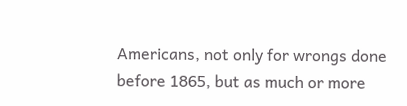Americans, not only for wrongs done before 1865, but as much or more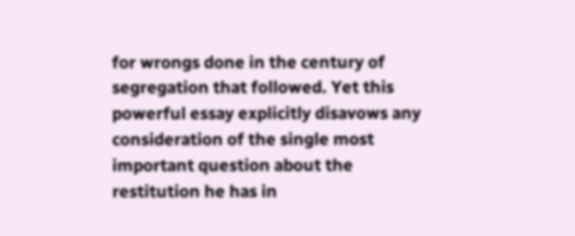for wrongs done in the century of segregation that followed. Yet this powerful essay explicitly disavows any consideration of the single most important question about the restitution he has in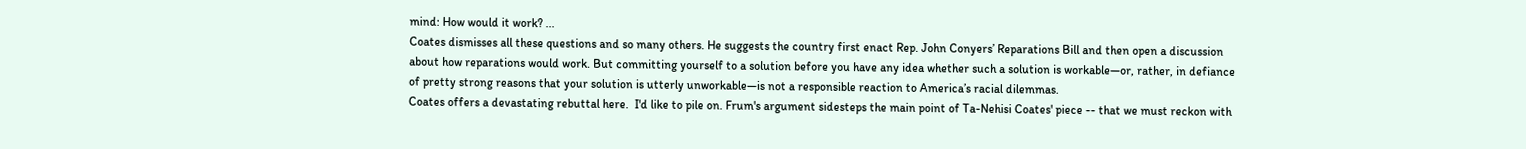mind: How would it work? ...
Coates dismisses all these questions and so many others. He suggests the country first enact Rep. John Conyers’ Reparations Bill and then open a discussion about how reparations would work. But committing yourself to a solution before you have any idea whether such a solution is workable—or, rather, in defiance of pretty strong reasons that your solution is utterly unworkable—is not a responsible reaction to America’s racial dilemmas.
Coates offers a devastating rebuttal here.  I'd like to pile on. Frum's argument sidesteps the main point of Ta-Nehisi Coates' piece -- that we must reckon with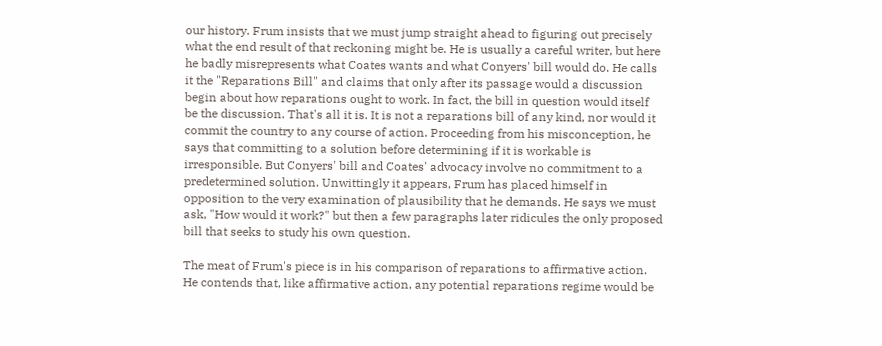our history. Frum insists that we must jump straight ahead to figuring out precisely what the end result of that reckoning might be. He is usually a careful writer, but here he badly misrepresents what Coates wants and what Conyers' bill would do. He calls it the "Reparations Bill" and claims that only after its passage would a discussion begin about how reparations ought to work. In fact, the bill in question would itself be the discussion. That's all it is. It is not a reparations bill of any kind, nor would it commit the country to any course of action. Proceeding from his misconception, he says that committing to a solution before determining if it is workable is irresponsible. But Conyers' bill and Coates' advocacy involve no commitment to a predetermined solution. Unwittingly it appears, Frum has placed himself in opposition to the very examination of plausibility that he demands. He says we must ask, "How would it work?" but then a few paragraphs later ridicules the only proposed bill that seeks to study his own question.

The meat of Frum's piece is in his comparison of reparations to affirmative action. He contends that, like affirmative action, any potential reparations regime would be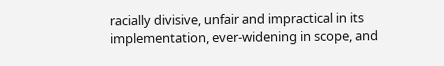racially divisive, unfair and impractical in its implementation, ever-widening in scope, and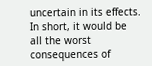uncertain in its effects.  In short, it would be all the worst consequences of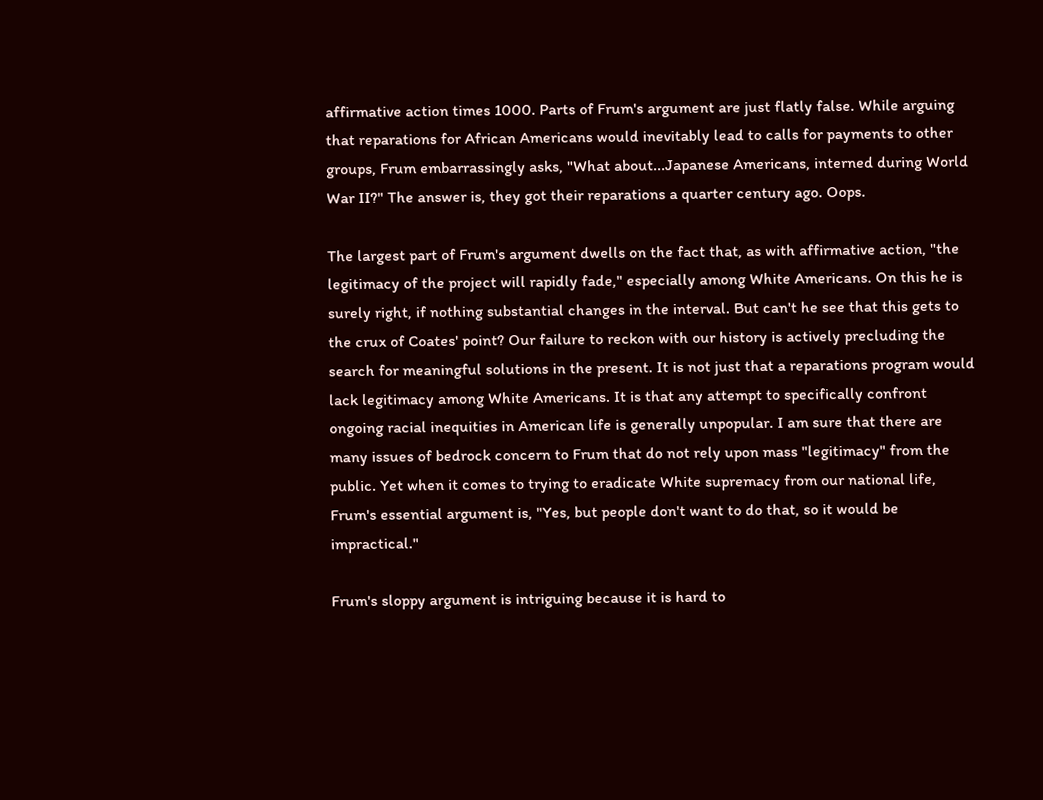affirmative action times 1000. Parts of Frum's argument are just flatly false. While arguing that reparations for African Americans would inevitably lead to calls for payments to other groups, Frum embarrassingly asks, "What about...Japanese Americans, interned during World War II?" The answer is, they got their reparations a quarter century ago. Oops.

The largest part of Frum's argument dwells on the fact that, as with affirmative action, "the legitimacy of the project will rapidly fade," especially among White Americans. On this he is surely right, if nothing substantial changes in the interval. But can't he see that this gets to the crux of Coates' point? Our failure to reckon with our history is actively precluding the search for meaningful solutions in the present. It is not just that a reparations program would lack legitimacy among White Americans. It is that any attempt to specifically confront ongoing racial inequities in American life is generally unpopular. I am sure that there are many issues of bedrock concern to Frum that do not rely upon mass "legitimacy" from the public. Yet when it comes to trying to eradicate White supremacy from our national life, Frum's essential argument is, "Yes, but people don't want to do that, so it would be impractical."

Frum's sloppy argument is intriguing because it is hard to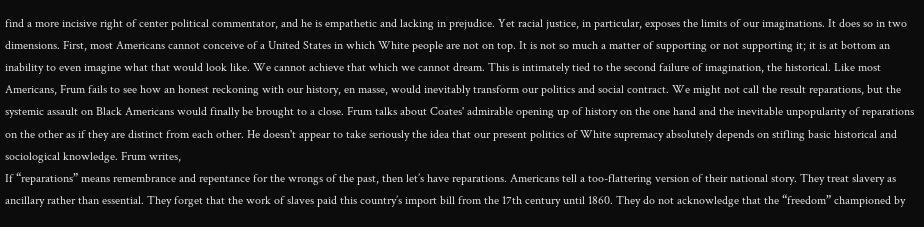find a more incisive right of center political commentator, and he is empathetic and lacking in prejudice. Yet racial justice, in particular, exposes the limits of our imaginations. It does so in two dimensions. First, most Americans cannot conceive of a United States in which White people are not on top. It is not so much a matter of supporting or not supporting it; it is at bottom an inability to even imagine what that would look like. We cannot achieve that which we cannot dream. This is intimately tied to the second failure of imagination, the historical. Like most Americans, Frum fails to see how an honest reckoning with our history, en masse, would inevitably transform our politics and social contract. We might not call the result reparations, but the systemic assault on Black Americans would finally be brought to a close. Frum talks about Coates' admirable opening up of history on the one hand and the inevitable unpopularity of reparations on the other as if they are distinct from each other. He doesn't appear to take seriously the idea that our present politics of White supremacy absolutely depends on stifling basic historical and sociological knowledge. Frum writes,
If “reparations” means remembrance and repentance for the wrongs of the past, then let’s have reparations. Americans tell a too-flattering version of their national story. They treat slavery as ancillary rather than essential. They forget that the work of slaves paid this country’s import bill from the 17th century until 1860. They do not acknowledge that the “freedom” championed by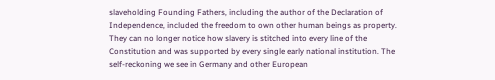slaveholding Founding Fathers, including the author of the Declaration of Independence, included the freedom to own other human beings as property. They can no longer notice how slavery is stitched into every line of the Constitution and was supported by every single early national institution. The self-reckoning we see in Germany and other European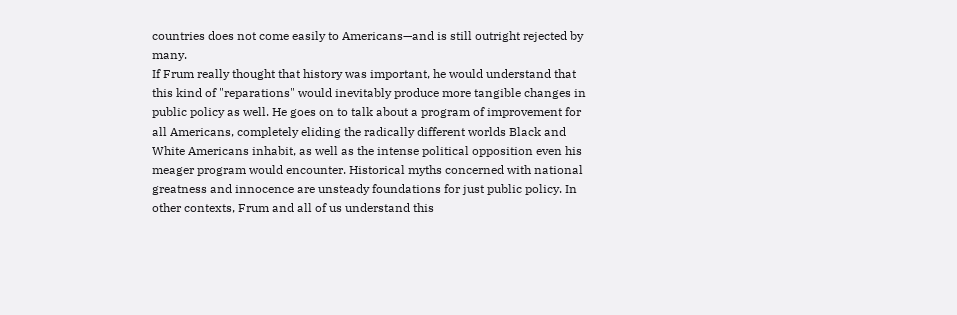countries does not come easily to Americans—and is still outright rejected by many.
If Frum really thought that history was important, he would understand that this kind of "reparations" would inevitably produce more tangible changes in public policy as well. He goes on to talk about a program of improvement for all Americans, completely eliding the radically different worlds Black and White Americans inhabit, as well as the intense political opposition even his meager program would encounter. Historical myths concerned with national greatness and innocence are unsteady foundations for just public policy. In other contexts, Frum and all of us understand this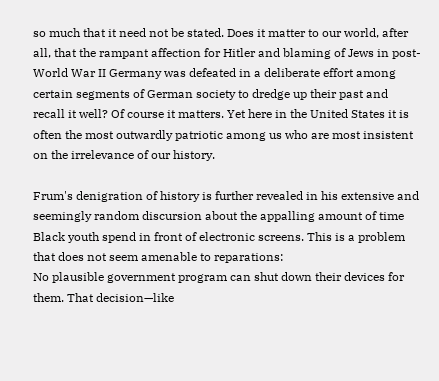so much that it need not be stated. Does it matter to our world, after all, that the rampant affection for Hitler and blaming of Jews in post-World War II Germany was defeated in a deliberate effort among certain segments of German society to dredge up their past and recall it well? Of course it matters. Yet here in the United States it is often the most outwardly patriotic among us who are most insistent on the irrelevance of our history.

Frum's denigration of history is further revealed in his extensive and seemingly random discursion about the appalling amount of time Black youth spend in front of electronic screens. This is a problem that does not seem amenable to reparations:
No plausible government program can shut down their devices for them. That decision—like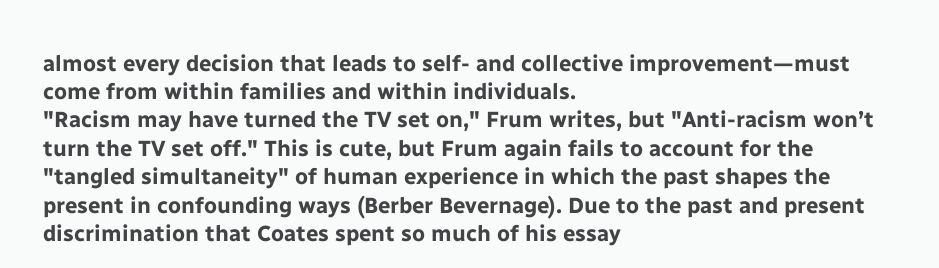almost every decision that leads to self- and collective improvement—must come from within families and within individuals.
"Racism may have turned the TV set on," Frum writes, but "Anti-racism won’t turn the TV set off." This is cute, but Frum again fails to account for the "tangled simultaneity" of human experience in which the past shapes the present in confounding ways (Berber Bevernage). Due to the past and present discrimination that Coates spent so much of his essay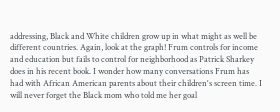addressing, Black and White children grow up in what might as well be different countries. Again, look at the graph! Frum controls for income and education but fails to control for neighborhood as Patrick Sharkey does in his recent book. I wonder how many conversations Frum has had with African American parents about their children's screen time. I will never forget the Black mom who told me her goal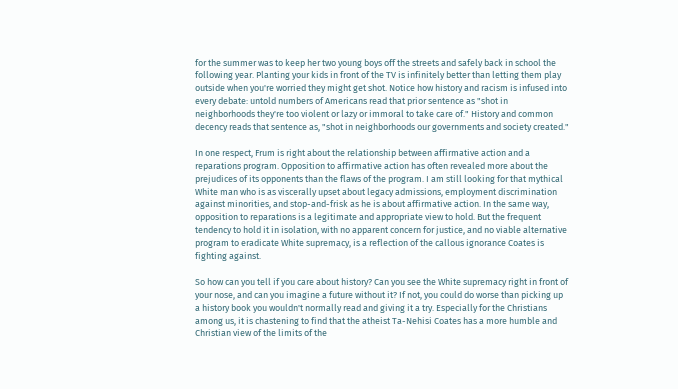for the summer was to keep her two young boys off the streets and safely back in school the following year. Planting your kids in front of the TV is infinitely better than letting them play outside when you're worried they might get shot. Notice how history and racism is infused into every debate: untold numbers of Americans read that prior sentence as "shot in neighborhoods they're too violent or lazy or immoral to take care of." History and common decency reads that sentence as, "shot in neighborhoods our governments and society created."

In one respect, Frum is right about the relationship between affirmative action and a reparations program. Opposition to affirmative action has often revealed more about the prejudices of its opponents than the flaws of the program. I am still looking for that mythical White man who is as viscerally upset about legacy admissions, employment discrimination against minorities, and stop-and-frisk as he is about affirmative action. In the same way, opposition to reparations is a legitimate and appropriate view to hold. But the frequent tendency to hold it in isolation, with no apparent concern for justice, and no viable alternative program to eradicate White supremacy, is a reflection of the callous ignorance Coates is fighting against.

So how can you tell if you care about history? Can you see the White supremacy right in front of your nose, and can you imagine a future without it? If not, you could do worse than picking up a history book you wouldn't normally read and giving it a try. Especially for the Christians among us, it is chastening to find that the atheist Ta-Nehisi Coates has a more humble and Christian view of the limits of the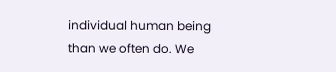individual human being than we often do. We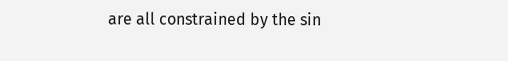are all constrained by the sin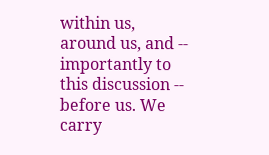within us, around us, and -- importantly to this discussion -- before us. We carry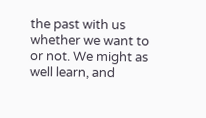the past with us whether we want to or not. We might as well learn, and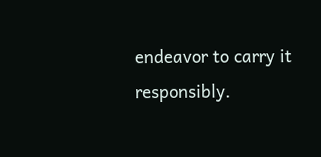endeavor to carry it responsibly.